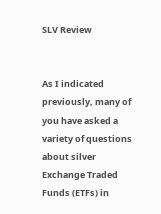SLV Review


As I indicated previously, many of you have asked a variety of questions about silver Exchange Traded Funds (ETFs) in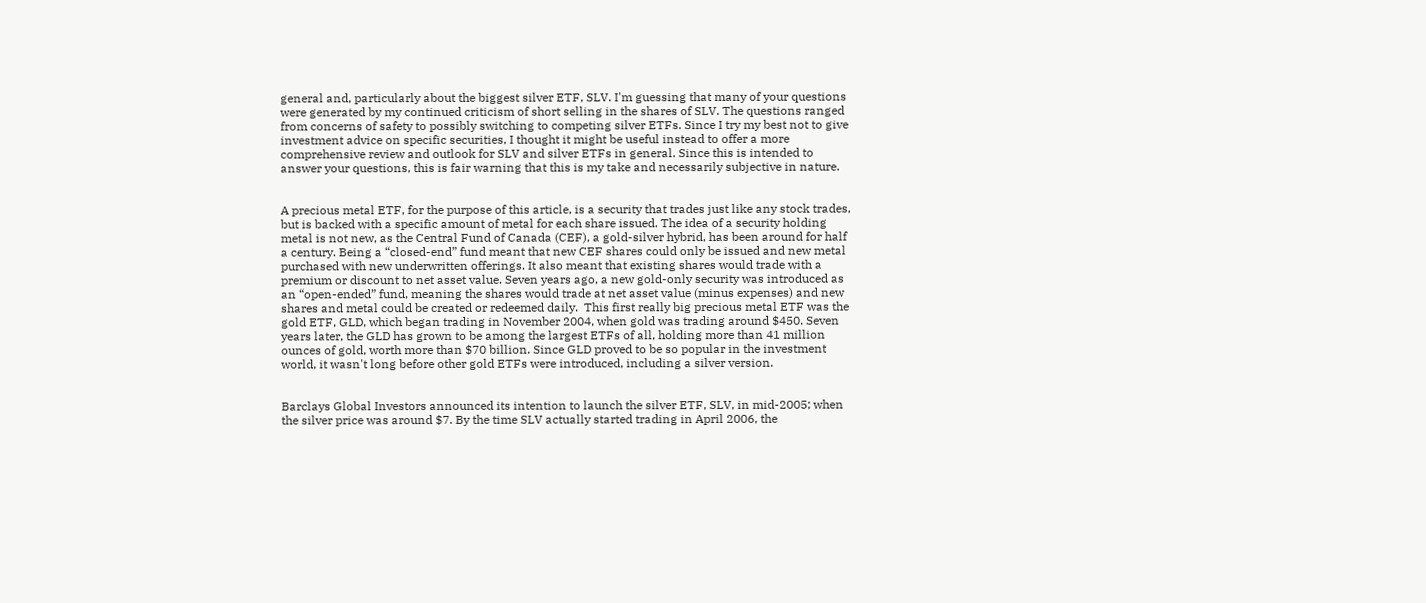general and, particularly about the biggest silver ETF, SLV. I'm guessing that many of your questions were generated by my continued criticism of short selling in the shares of SLV. The questions ranged from concerns of safety to possibly switching to competing silver ETFs. Since I try my best not to give investment advice on specific securities, I thought it might be useful instead to offer a more comprehensive review and outlook for SLV and silver ETFs in general. Since this is intended to answer your questions, this is fair warning that this is my take and necessarily subjective in nature.


A precious metal ETF, for the purpose of this article, is a security that trades just like any stock trades, but is backed with a specific amount of metal for each share issued. The idea of a security holding metal is not new, as the Central Fund of Canada (CEF), a gold-silver hybrid, has been around for half a century. Being a “closed-end” fund meant that new CEF shares could only be issued and new metal purchased with new underwritten offerings. It also meant that existing shares would trade with a premium or discount to net asset value. Seven years ago, a new gold-only security was introduced as an “open-ended” fund, meaning the shares would trade at net asset value (minus expenses) and new shares and metal could be created or redeemed daily.  This first really big precious metal ETF was the gold ETF, GLD, which began trading in November 2004, when gold was trading around $450. Seven years later, the GLD has grown to be among the largest ETFs of all, holding more than 41 million ounces of gold, worth more than $70 billion. Since GLD proved to be so popular in the investment world, it wasn't long before other gold ETFs were introduced, including a silver version.


Barclays Global Investors announced its intention to launch the silver ETF, SLV, in mid-2005; when the silver price was around $7. By the time SLV actually started trading in April 2006, the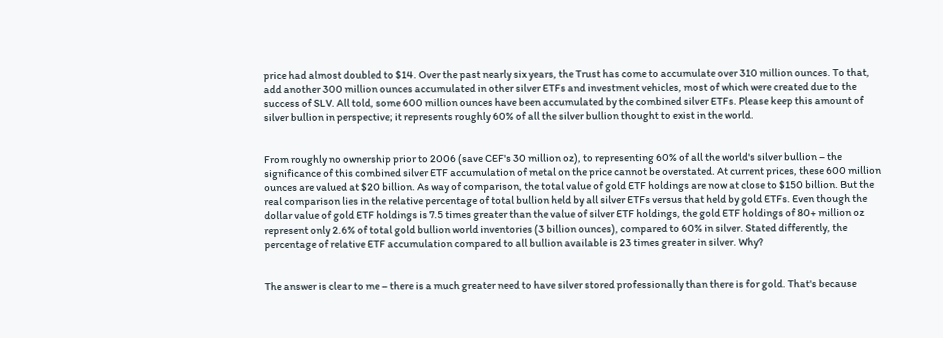price had almost doubled to $14. Over the past nearly six years, the Trust has come to accumulate over 310 million ounces. To that, add another 300 million ounces accumulated in other silver ETFs and investment vehicles, most of which were created due to the success of SLV. All told, some 600 million ounces have been accumulated by the combined silver ETFs. Please keep this amount of silver bullion in perspective; it represents roughly 60% of all the silver bullion thought to exist in the world.


From roughly no ownership prior to 2006 (save CEF's 30 million oz), to representing 60% of all the world's silver bullion – the significance of this combined silver ETF accumulation of metal on the price cannot be overstated. At current prices, these 600 million ounces are valued at $20 billion. As way of comparison, the total value of gold ETF holdings are now at close to $150 billion. But the real comparison lies in the relative percentage of total bullion held by all silver ETFs versus that held by gold ETFs. Even though the dollar value of gold ETF holdings is 7.5 times greater than the value of silver ETF holdings, the gold ETF holdings of 80+ million oz represent only 2.6% of total gold bullion world inventories (3 billion ounces), compared to 60% in silver. Stated differently, the percentage of relative ETF accumulation compared to all bullion available is 23 times greater in silver. Why?


The answer is clear to me – there is a much greater need to have silver stored professionally than there is for gold. That's because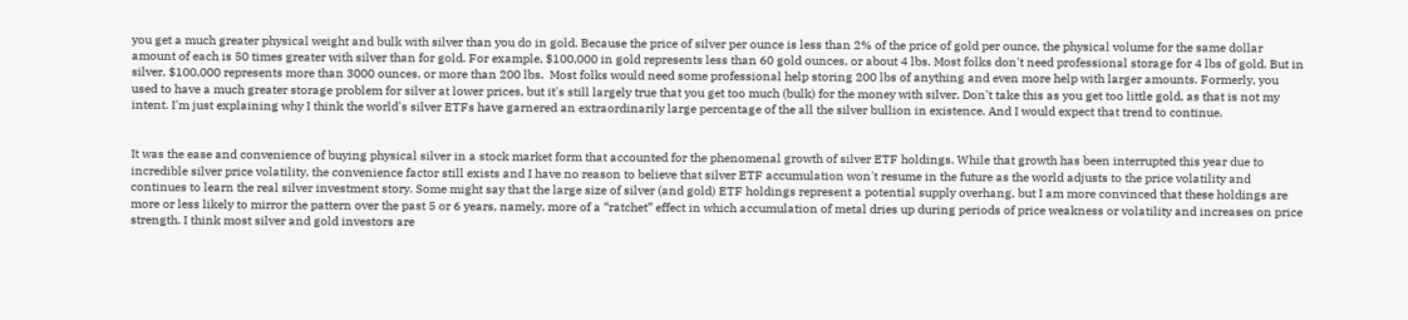you get a much greater physical weight and bulk with silver than you do in gold. Because the price of silver per ounce is less than 2% of the price of gold per ounce, the physical volume for the same dollar amount of each is 50 times greater with silver than for gold. For example, $100,000 in gold represents less than 60 gold ounces, or about 4 lbs. Most folks don't need professional storage for 4 lbs of gold. But in silver, $100,000 represents more than 3000 ounces, or more than 200 lbs.  Most folks would need some professional help storing 200 lbs of anything and even more help with larger amounts. Formerly, you used to have a much greater storage problem for silver at lower prices, but it's still largely true that you get too much (bulk) for the money with silver. Don't take this as you get too little gold, as that is not my intent. I'm just explaining why I think the world's silver ETFs have garnered an extraordinarily large percentage of the all the silver bullion in existence. And I would expect that trend to continue.


It was the ease and convenience of buying physical silver in a stock market form that accounted for the phenomenal growth of silver ETF holdings. While that growth has been interrupted this year due to incredible silver price volatility, the convenience factor still exists and I have no reason to believe that silver ETF accumulation won't resume in the future as the world adjusts to the price volatility and continues to learn the real silver investment story. Some might say that the large size of silver (and gold) ETF holdings represent a potential supply overhang, but I am more convinced that these holdings are more or less likely to mirror the pattern over the past 5 or 6 years, namely, more of a “ratchet” effect in which accumulation of metal dries up during periods of price weakness or volatility and increases on price strength. I think most silver and gold investors are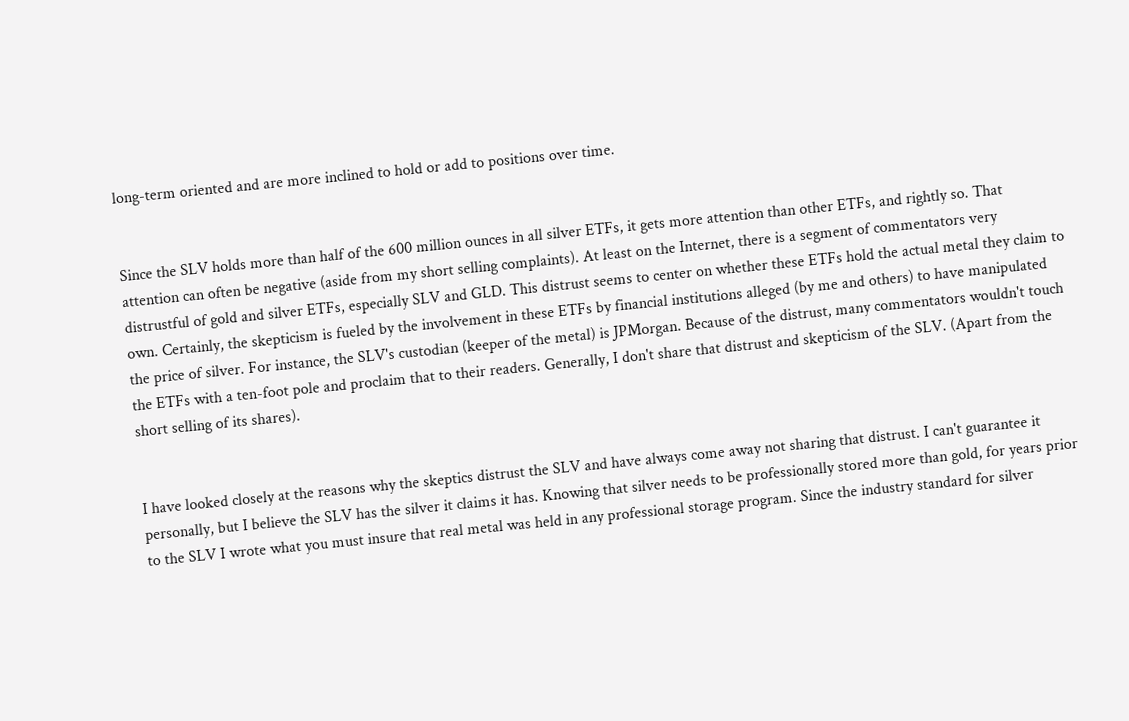long-term oriented and are more inclined to hold or add to positions over time.


Since the SLV holds more than half of the 600 million ounces in all silver ETFs, it gets more attention than other ETFs, and rightly so. That attention can often be negative (aside from my short selling complaints). At least on the Internet, there is a segment of commentators very distrustful of gold and silver ETFs, especially SLV and GLD. This distrust seems to center on whether these ETFs hold the actual metal they claim to own. Certainly, the skepticism is fueled by the involvement in these ETFs by financial institutions alleged (by me and others) to have manipulated the price of silver. For instance, the SLV's custodian (keeper of the metal) is JPMorgan. Because of the distrust, many commentators wouldn't touch the ETFs with a ten-foot pole and proclaim that to their readers. Generally, I don't share that distrust and skepticism of the SLV. (Apart from the short selling of its shares).


I have looked closely at the reasons why the skeptics distrust the SLV and have always come away not sharing that distrust. I can't guarantee it personally, but I believe the SLV has the silver it claims it has. Knowing that silver needs to be professionally stored more than gold, for years prior to the SLV I wrote what you must insure that real metal was held in any professional storage program. Since the industry standard for silver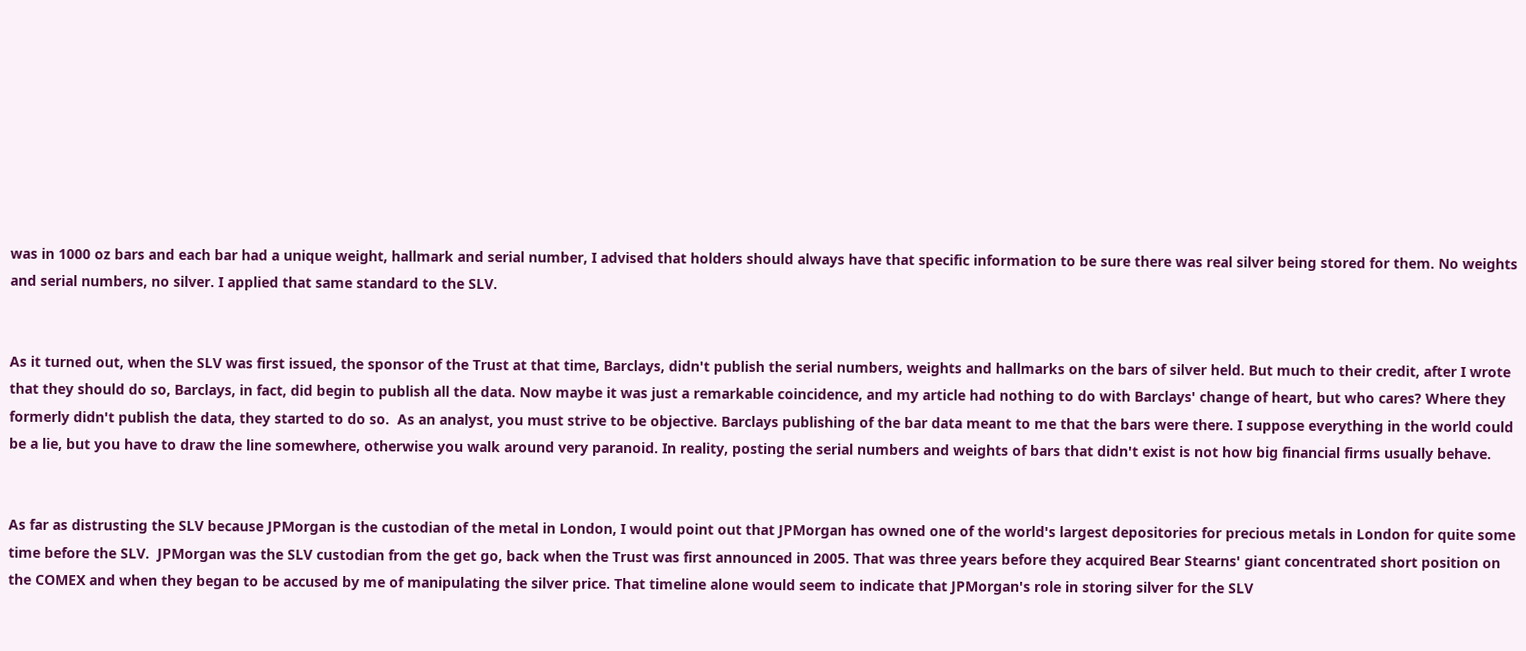was in 1000 oz bars and each bar had a unique weight, hallmark and serial number, I advised that holders should always have that specific information to be sure there was real silver being stored for them. No weights and serial numbers, no silver. I applied that same standard to the SLV.


As it turned out, when the SLV was first issued, the sponsor of the Trust at that time, Barclays, didn't publish the serial numbers, weights and hallmarks on the bars of silver held. But much to their credit, after I wrote that they should do so, Barclays, in fact, did begin to publish all the data. Now maybe it was just a remarkable coincidence, and my article had nothing to do with Barclays' change of heart, but who cares? Where they formerly didn't publish the data, they started to do so.  As an analyst, you must strive to be objective. Barclays publishing of the bar data meant to me that the bars were there. I suppose everything in the world could be a lie, but you have to draw the line somewhere, otherwise you walk around very paranoid. In reality, posting the serial numbers and weights of bars that didn't exist is not how big financial firms usually behave.


As far as distrusting the SLV because JPMorgan is the custodian of the metal in London, I would point out that JPMorgan has owned one of the world's largest depositories for precious metals in London for quite some time before the SLV.  JPMorgan was the SLV custodian from the get go, back when the Trust was first announced in 2005. That was three years before they acquired Bear Stearns' giant concentrated short position on the COMEX and when they began to be accused by me of manipulating the silver price. That timeline alone would seem to indicate that JPMorgan's role in storing silver for the SLV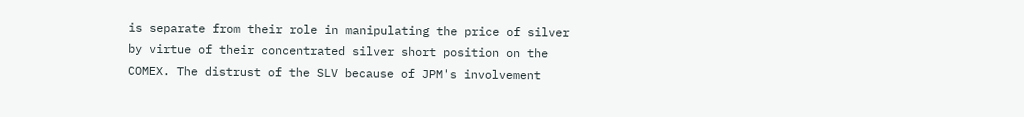is separate from their role in manipulating the price of silver by virtue of their concentrated silver short position on the COMEX. The distrust of the SLV because of JPM's involvement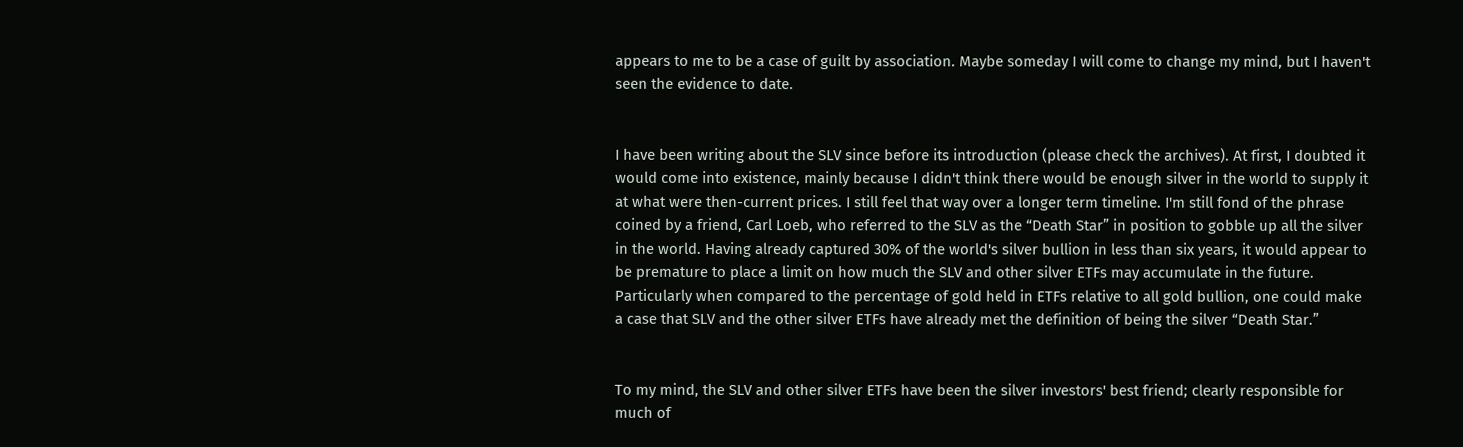appears to me to be a case of guilt by association. Maybe someday I will come to change my mind, but I haven't seen the evidence to date.


I have been writing about the SLV since before its introduction (please check the archives). At first, I doubted it would come into existence, mainly because I didn't think there would be enough silver in the world to supply it at what were then-current prices. I still feel that way over a longer term timeline. I'm still fond of the phrase coined by a friend, Carl Loeb, who referred to the SLV as the “Death Star” in position to gobble up all the silver in the world. Having already captured 30% of the world's silver bullion in less than six years, it would appear to be premature to place a limit on how much the SLV and other silver ETFs may accumulate in the future. Particularly when compared to the percentage of gold held in ETFs relative to all gold bullion, one could make a case that SLV and the other silver ETFs have already met the definition of being the silver “Death Star.”


To my mind, the SLV and other silver ETFs have been the silver investors' best friend; clearly responsible for much of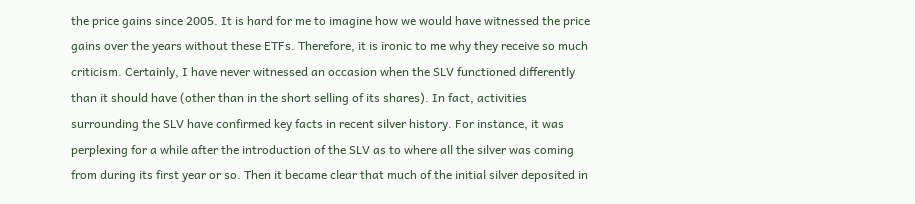the price gains since 2005. It is hard for me to imagine how we would have witnessed the price gains over the years without these ETFs. Therefore, it is ironic to me why they receive so much criticism. Certainly, I have never witnessed an occasion when the SLV functioned differently than it should have (other than in the short selling of its shares). In fact, activities surrounding the SLV have confirmed key facts in recent silver history. For instance, it was perplexing for a while after the introduction of the SLV as to where all the silver was coming from during its first year or so. Then it became clear that much of the initial silver deposited in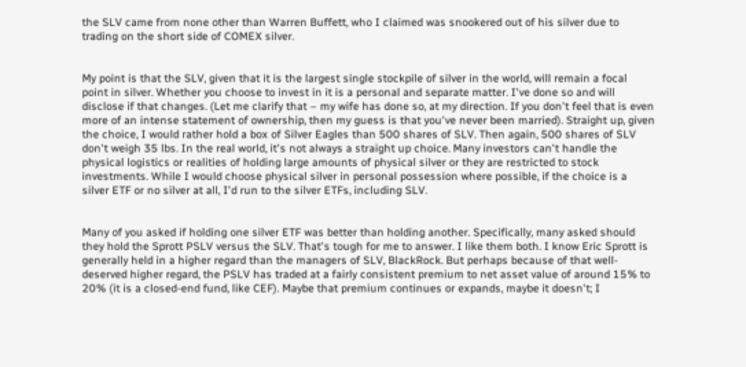the SLV came from none other than Warren Buffett, who I claimed was snookered out of his silver due to trading on the short side of COMEX silver.


My point is that the SLV, given that it is the largest single stockpile of silver in the world, will remain a focal point in silver. Whether you choose to invest in it is a personal and separate matter. I've done so and will disclose if that changes. (Let me clarify that – my wife has done so, at my direction. If you don't feel that is even more of an intense statement of ownership, then my guess is that you've never been married). Straight up, given the choice, I would rather hold a box of Silver Eagles than 500 shares of SLV. Then again, 500 shares of SLV don't weigh 35 lbs. In the real world, it's not always a straight up choice. Many investors can't handle the physical logistics or realities of holding large amounts of physical silver or they are restricted to stock investments. While I would choose physical silver in personal possession where possible, if the choice is a silver ETF or no silver at all, I'd run to the silver ETFs, including SLV.


Many of you asked if holding one silver ETF was better than holding another. Specifically, many asked should they hold the Sprott PSLV versus the SLV. That's tough for me to answer. I like them both. I know Eric Sprott is generally held in a higher regard than the managers of SLV, BlackRock. But perhaps because of that well-deserved higher regard, the PSLV has traded at a fairly consistent premium to net asset value of around 15% to 20% (it is a closed-end fund, like CEF). Maybe that premium continues or expands, maybe it doesn't; I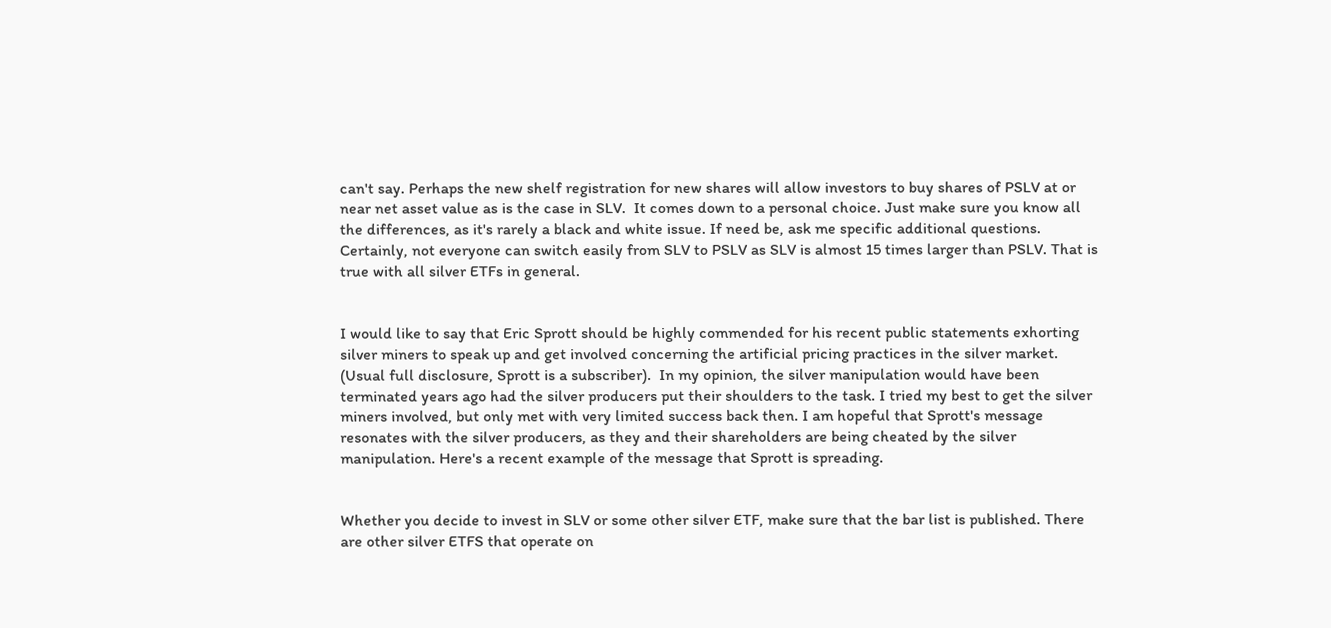can't say. Perhaps the new shelf registration for new shares will allow investors to buy shares of PSLV at or near net asset value as is the case in SLV.  It comes down to a personal choice. Just make sure you know all the differences, as it's rarely a black and white issue. If need be, ask me specific additional questions. Certainly, not everyone can switch easily from SLV to PSLV as SLV is almost 15 times larger than PSLV. That is true with all silver ETFs in general.


I would like to say that Eric Sprott should be highly commended for his recent public statements exhorting silver miners to speak up and get involved concerning the artificial pricing practices in the silver market. (Usual full disclosure, Sprott is a subscriber).  In my opinion, the silver manipulation would have been terminated years ago had the silver producers put their shoulders to the task. I tried my best to get the silver miners involved, but only met with very limited success back then. I am hopeful that Sprott's message resonates with the silver producers, as they and their shareholders are being cheated by the silver manipulation. Here's a recent example of the message that Sprott is spreading.


Whether you decide to invest in SLV or some other silver ETF, make sure that the bar list is published. There are other silver ETFS that operate on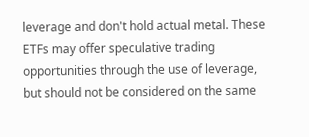leverage and don't hold actual metal. These ETFs may offer speculative trading opportunities through the use of leverage, but should not be considered on the same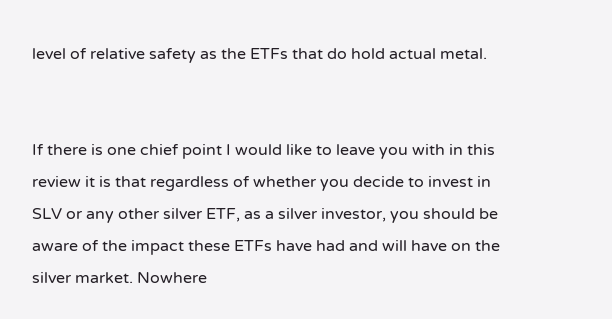level of relative safety as the ETFs that do hold actual metal.


If there is one chief point I would like to leave you with in this review it is that regardless of whether you decide to invest in SLV or any other silver ETF, as a silver investor, you should be aware of the impact these ETFs have had and will have on the silver market. Nowhere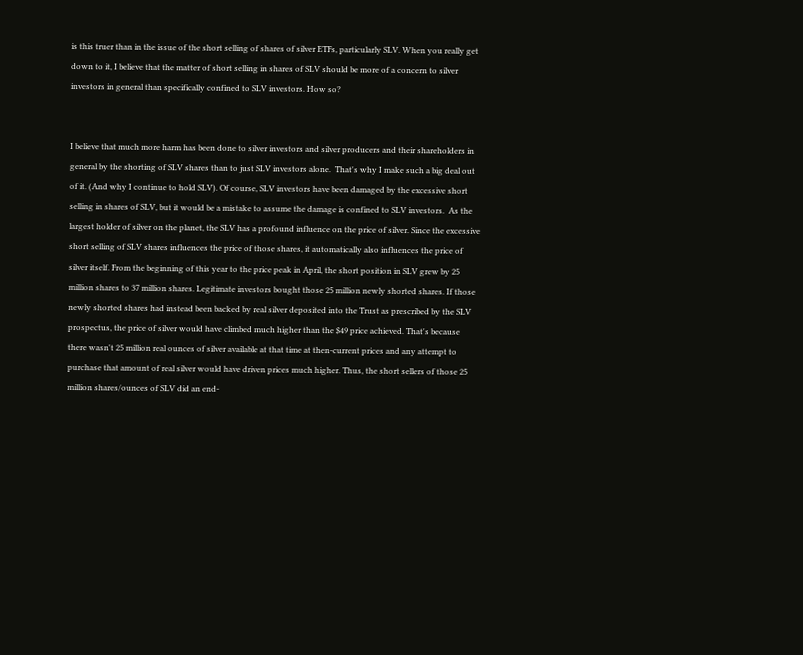is this truer than in the issue of the short selling of shares of silver ETFs, particularly SLV. When you really get down to it, I believe that the matter of short selling in shares of SLV should be more of a concern to silver investors in general than specifically confined to SLV investors. How so?


I believe that much more harm has been done to silver investors and silver producers and their shareholders in general by the shorting of SLV shares than to just SLV investors alone.  That's why I make such a big deal out of it. (And why I continue to hold SLV). Of course, SLV investors have been damaged by the excessive short selling in shares of SLV, but it would be a mistake to assume the damage is confined to SLV investors.  As the largest holder of silver on the planet, the SLV has a profound influence on the price of silver. Since the excessive short selling of SLV shares influences the price of those shares, it automatically also influences the price of silver itself. From the beginning of this year to the price peak in April, the short position in SLV grew by 25 million shares to 37 million shares. Legitimate investors bought those 25 million newly shorted shares. If those newly shorted shares had instead been backed by real silver deposited into the Trust as prescribed by the SLV prospectus, the price of silver would have climbed much higher than the $49 price achieved. That's because there wasn't 25 million real ounces of silver available at that time at then-current prices and any attempt to purchase that amount of real silver would have driven prices much higher. Thus, the short sellers of those 25 million shares/ounces of SLV did an end-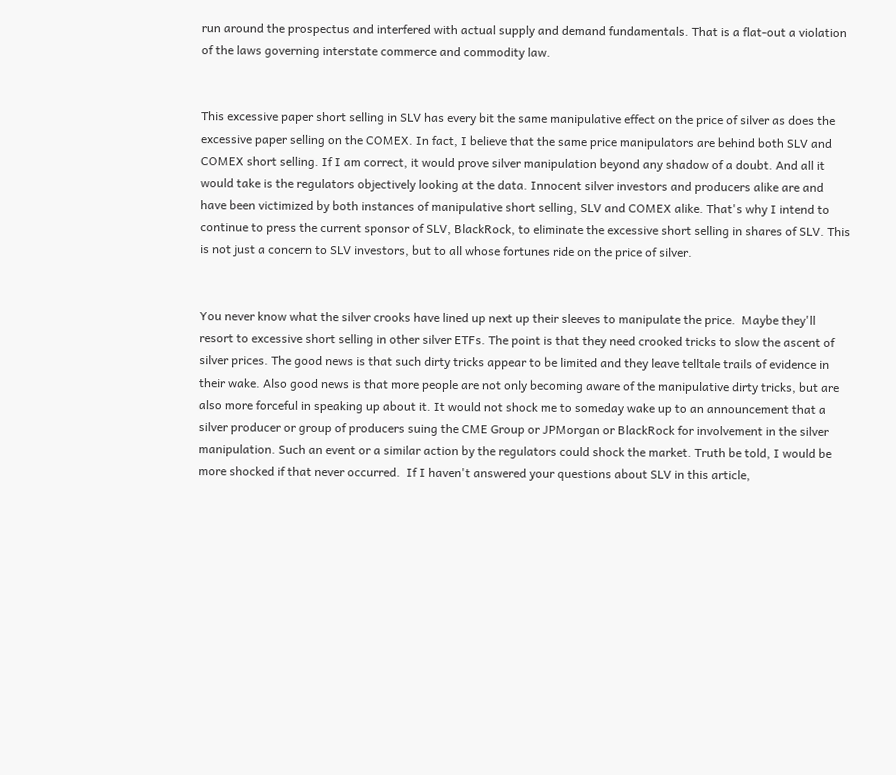run around the prospectus and interfered with actual supply and demand fundamentals. That is a flat-out a violation of the laws governing interstate commerce and commodity law.


This excessive paper short selling in SLV has every bit the same manipulative effect on the price of silver as does the excessive paper selling on the COMEX. In fact, I believe that the same price manipulators are behind both SLV and COMEX short selling. If I am correct, it would prove silver manipulation beyond any shadow of a doubt. And all it would take is the regulators objectively looking at the data. Innocent silver investors and producers alike are and have been victimized by both instances of manipulative short selling, SLV and COMEX alike. That's why I intend to continue to press the current sponsor of SLV, BlackRock, to eliminate the excessive short selling in shares of SLV. This is not just a concern to SLV investors, but to all whose fortunes ride on the price of silver.


You never know what the silver crooks have lined up next up their sleeves to manipulate the price.  Maybe they'll resort to excessive short selling in other silver ETFs. The point is that they need crooked tricks to slow the ascent of silver prices. The good news is that such dirty tricks appear to be limited and they leave telltale trails of evidence in their wake. Also good news is that more people are not only becoming aware of the manipulative dirty tricks, but are also more forceful in speaking up about it. It would not shock me to someday wake up to an announcement that a silver producer or group of producers suing the CME Group or JPMorgan or BlackRock for involvement in the silver manipulation. Such an event or a similar action by the regulators could shock the market. Truth be told, I would be more shocked if that never occurred.  If I haven't answered your questions about SLV in this article,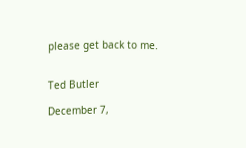please get back to me.


Ted Butler

December 7,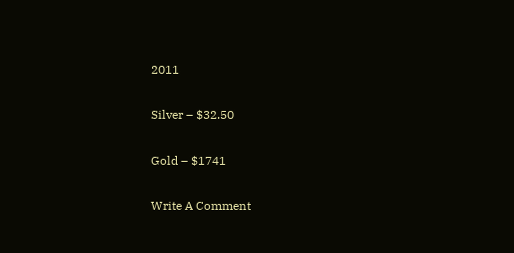2011

Silver – $32.50

Gold – $1741

Write A Comment